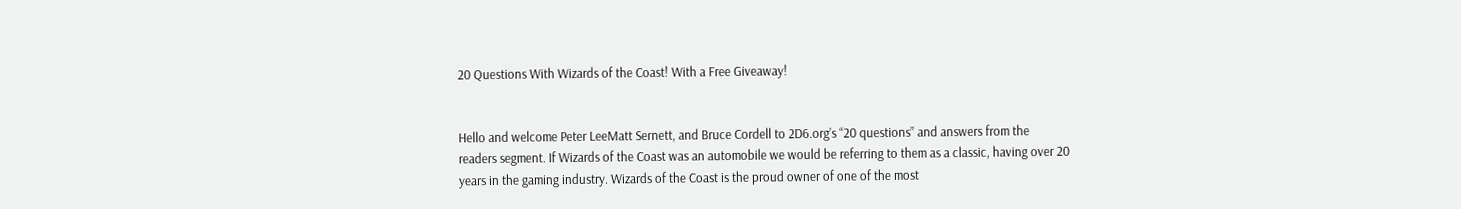20 Questions With Wizards of the Coast! With a Free Giveaway!


Hello and welcome Peter LeeMatt Sernett, and Bruce Cordell to 2D6.org’s “20 questions” and answers from the readers segment. If Wizards of the Coast was an automobile we would be referring to them as a classic, having over 20 years in the gaming industry. Wizards of the Coast is the proud owner of one of the most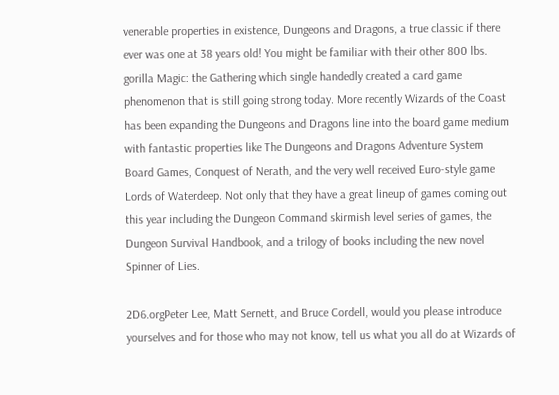venerable properties in existence, Dungeons and Dragons, a true classic if there ever was one at 38 years old! You might be familiar with their other 800 lbs. gorilla Magic: the Gathering which single handedly created a card game phenomenon that is still going strong today. More recently Wizards of the Coast has been expanding the Dungeons and Dragons line into the board game medium with fantastic properties like The Dungeons and Dragons Adventure System Board Games, Conquest of Nerath, and the very well received Euro-style game Lords of Waterdeep. Not only that they have a great lineup of games coming out this year including the Dungeon Command skirmish level series of games, the Dungeon Survival Handbook, and a trilogy of books including the new novel Spinner of Lies.

2D6.orgPeter Lee, Matt Sernett, and Bruce Cordell, would you please introduce yourselves and for those who may not know, tell us what you all do at Wizards of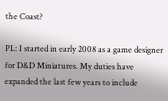the Coast?

PL: I started in early 2008 as a game designer for D&D Miniatures. My duties have expanded the last few years to include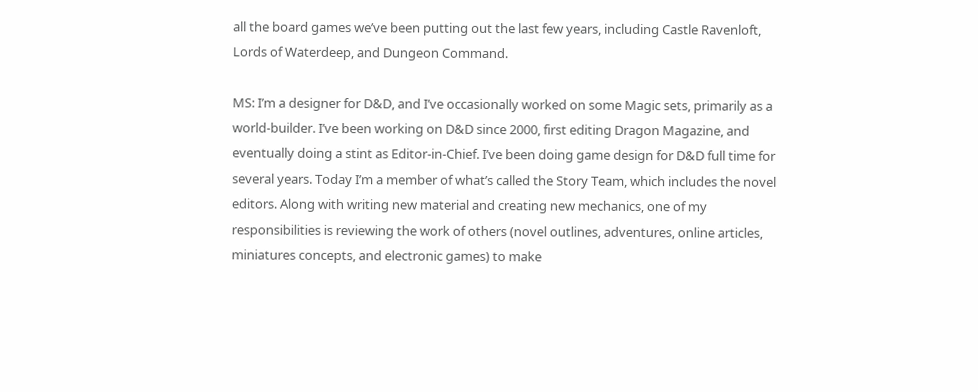all the board games we’ve been putting out the last few years, including Castle Ravenloft, Lords of Waterdeep, and Dungeon Command.

MS: I’m a designer for D&D, and I’ve occasionally worked on some Magic sets, primarily as a world-builder. I’ve been working on D&D since 2000, first editing Dragon Magazine, and eventually doing a stint as Editor-in-Chief. I’ve been doing game design for D&D full time for several years. Today I’m a member of what’s called the Story Team, which includes the novel editors. Along with writing new material and creating new mechanics, one of my responsibilities is reviewing the work of others (novel outlines, adventures, online articles, miniatures concepts, and electronic games) to make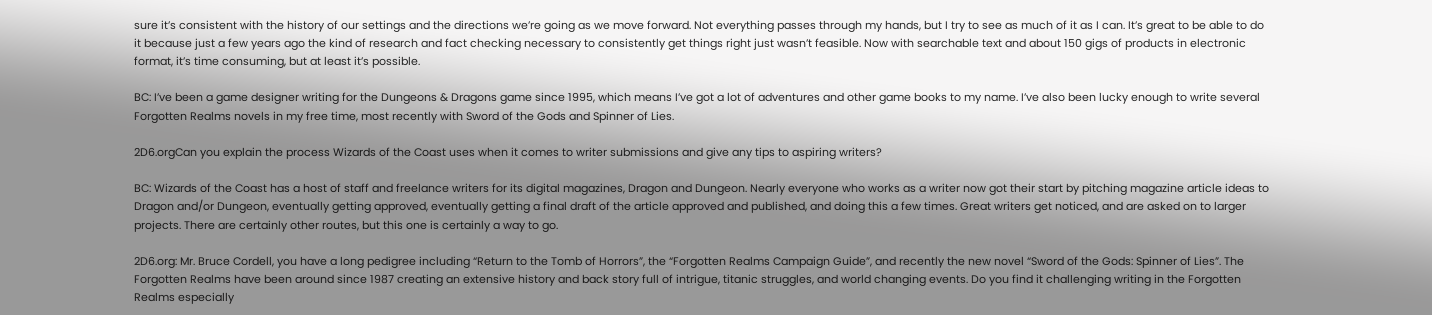sure it’s consistent with the history of our settings and the directions we’re going as we move forward. Not everything passes through my hands, but I try to see as much of it as I can. It’s great to be able to do it because just a few years ago the kind of research and fact checking necessary to consistently get things right just wasn’t feasible. Now with searchable text and about 150 gigs of products in electronic format, it’s time consuming, but at least it’s possible.

BC: I’ve been a game designer writing for the Dungeons & Dragons game since 1995, which means I’ve got a lot of adventures and other game books to my name. I’ve also been lucky enough to write several Forgotten Realms novels in my free time, most recently with Sword of the Gods and Spinner of Lies.

2D6.orgCan you explain the process Wizards of the Coast uses when it comes to writer submissions and give any tips to aspiring writers?

BC: Wizards of the Coast has a host of staff and freelance writers for its digital magazines, Dragon and Dungeon. Nearly everyone who works as a writer now got their start by pitching magazine article ideas to Dragon and/or Dungeon, eventually getting approved, eventually getting a final draft of the article approved and published, and doing this a few times. Great writers get noticed, and are asked on to larger projects. There are certainly other routes, but this one is certainly a way to go.

2D6.org: Mr. Bruce Cordell, you have a long pedigree including “Return to the Tomb of Horrors”, the “Forgotten Realms Campaign Guide”, and recently the new novel “Sword of the Gods: Spinner of Lies”. The Forgotten Realms have been around since 1987 creating an extensive history and back story full of intrigue, titanic struggles, and world changing events. Do you find it challenging writing in the Forgotten Realms especially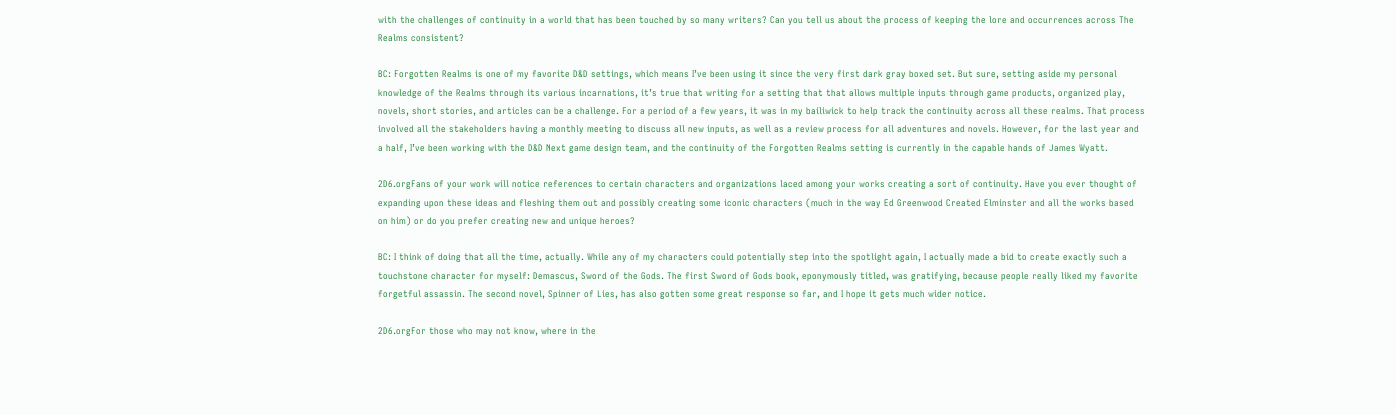with the challenges of continuity in a world that has been touched by so many writers? Can you tell us about the process of keeping the lore and occurrences across The Realms consistent?

BC: Forgotten Realms is one of my favorite D&D settings, which means I’ve been using it since the very first dark gray boxed set. But sure, setting aside my personal knowledge of the Realms through its various incarnations, it’s true that writing for a setting that that allows multiple inputs through game products, organized play, novels, short stories, and articles can be a challenge. For a period of a few years, it was in my bailiwick to help track the continuity across all these realms. That process involved all the stakeholders having a monthly meeting to discuss all new inputs, as well as a review process for all adventures and novels. However, for the last year and a half, I’ve been working with the D&D Next game design team, and the continuity of the Forgotten Realms setting is currently in the capable hands of James Wyatt.

2D6.orgFans of your work will notice references to certain characters and organizations laced among your works creating a sort of continuity. Have you ever thought of expanding upon these ideas and fleshing them out and possibly creating some iconic characters (much in the way Ed Greenwood Created Elminster and all the works based on him) or do you prefer creating new and unique heroes?

BC: I think of doing that all the time, actually. While any of my characters could potentially step into the spotlight again, I actually made a bid to create exactly such a touchstone character for myself: Demascus, Sword of the Gods. The first Sword of Gods book, eponymously titled, was gratifying, because people really liked my favorite forgetful assassin. The second novel, Spinner of Lies, has also gotten some great response so far, and I hope it gets much wider notice.

2D6.orgFor those who may not know, where in the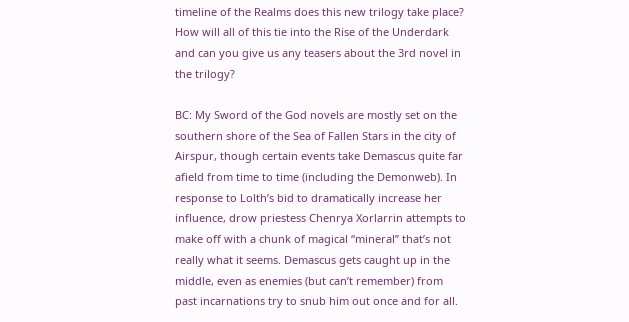timeline of the Realms does this new trilogy take place? How will all of this tie into the Rise of the Underdark and can you give us any teasers about the 3rd novel in the trilogy?

BC: My Sword of the God novels are mostly set on the southern shore of the Sea of Fallen Stars in the city of Airspur, though certain events take Demascus quite far afield from time to time (including the Demonweb). In response to Lolth’s bid to dramatically increase her influence, drow priestess Chenrya Xorlarrin attempts to make off with a chunk of magical “mineral” that’s not really what it seems. Demascus gets caught up in the middle, even as enemies (but can’t remember) from past incarnations try to snub him out once and for all.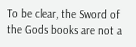To be clear, the Sword of the Gods books are not a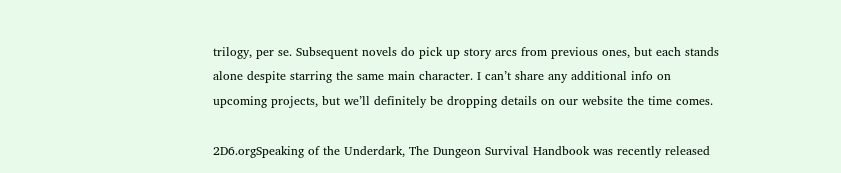trilogy, per se. Subsequent novels do pick up story arcs from previous ones, but each stands alone despite starring the same main character. I can’t share any additional info on upcoming projects, but we’ll definitely be dropping details on our website the time comes.

2D6.orgSpeaking of the Underdark, The Dungeon Survival Handbook was recently released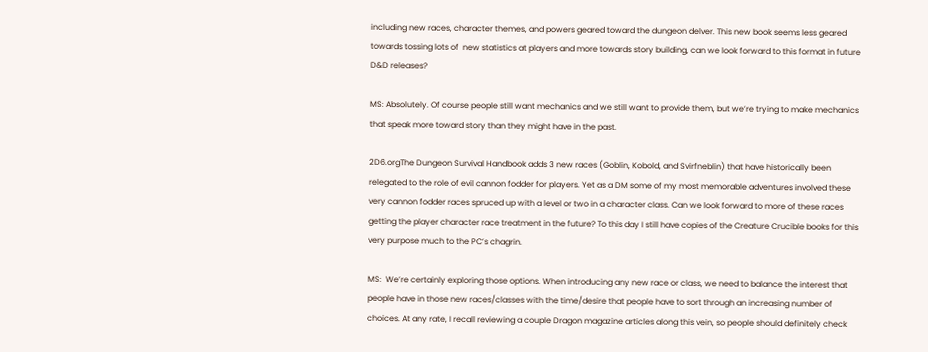including new races, character themes, and powers geared toward the dungeon delver. This new book seems less geared towards tossing lots of  new statistics at players and more towards story building, can we look forward to this format in future D&D releases?

MS: Absolutely. Of course people still want mechanics and we still want to provide them, but we’re trying to make mechanics that speak more toward story than they might have in the past.

2D6.orgThe Dungeon Survival Handbook adds 3 new races (Goblin, Kobold, and Svirfneblin) that have historically been relegated to the role of evil cannon fodder for players. Yet as a DM some of my most memorable adventures involved these very cannon fodder races spruced up with a level or two in a character class. Can we look forward to more of these races getting the player character race treatment in the future? To this day I still have copies of the Creature Crucible books for this very purpose much to the PC’s chagrin.

MS:  We’re certainly exploring those options. When introducing any new race or class, we need to balance the interest that people have in those new races/classes with the time/desire that people have to sort through an increasing number of choices. At any rate, I recall reviewing a couple Dragon magazine articles along this vein, so people should definitely check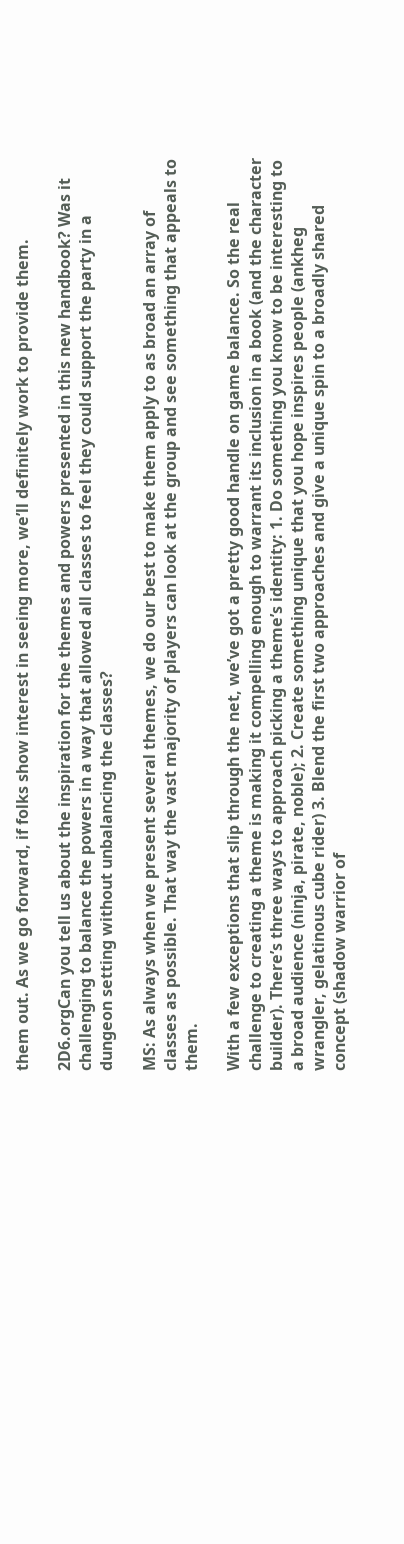them out. As we go forward, if folks show interest in seeing more, we’ll definitely work to provide them.

2D6.orgCan you tell us about the inspiration for the themes and powers presented in this new handbook? Was it challenging to balance the powers in a way that allowed all classes to feel they could support the party in a dungeon setting without unbalancing the classes?

MS: As always when we present several themes, we do our best to make them apply to as broad an array of classes as possible. That way the vast majority of players can look at the group and see something that appeals to them.

With a few exceptions that slip through the net, we’ve got a pretty good handle on game balance. So the real challenge to creating a theme is making it compelling enough to warrant its inclusion in a book (and the character builder). There’s three ways to approach picking a theme’s identity: 1. Do something you know to be interesting to a broad audience (ninja, pirate, noble); 2. Create something unique that you hope inspires people (ankheg wrangler, gelatinous cube rider) 3. Blend the first two approaches and give a unique spin to a broadly shared concept (shadow warrior of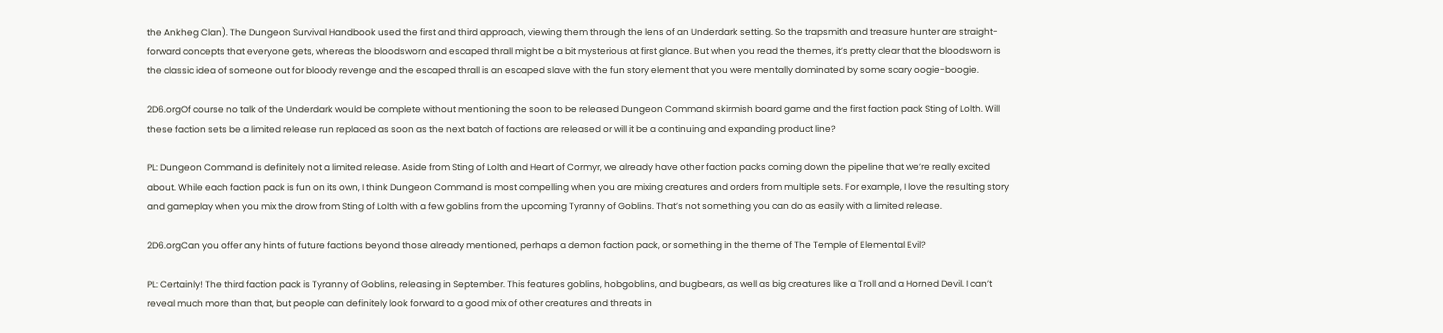the Ankheg Clan). The Dungeon Survival Handbook used the first and third approach, viewing them through the lens of an Underdark setting. So the trapsmith and treasure hunter are straight-forward concepts that everyone gets, whereas the bloodsworn and escaped thrall might be a bit mysterious at first glance. But when you read the themes, it’s pretty clear that the bloodsworn is the classic idea of someone out for bloody revenge and the escaped thrall is an escaped slave with the fun story element that you were mentally dominated by some scary oogie-boogie.

2D6.orgOf course no talk of the Underdark would be complete without mentioning the soon to be released Dungeon Command skirmish board game and the first faction pack Sting of Lolth. Will these faction sets be a limited release run replaced as soon as the next batch of factions are released or will it be a continuing and expanding product line?

PL: Dungeon Command is definitely not a limited release. Aside from Sting of Lolth and Heart of Cormyr, we already have other faction packs coming down the pipeline that we’re really excited about. While each faction pack is fun on its own, I think Dungeon Command is most compelling when you are mixing creatures and orders from multiple sets. For example, I love the resulting story and gameplay when you mix the drow from Sting of Lolth with a few goblins from the upcoming Tyranny of Goblins. That’s not something you can do as easily with a limited release.

2D6.orgCan you offer any hints of future factions beyond those already mentioned, perhaps a demon faction pack, or something in the theme of The Temple of Elemental Evil?

PL: Certainly! The third faction pack is Tyranny of Goblins, releasing in September. This features goblins, hobgoblins, and bugbears, as well as big creatures like a Troll and a Horned Devil. I can’t reveal much more than that, but people can definitely look forward to a good mix of other creatures and threats in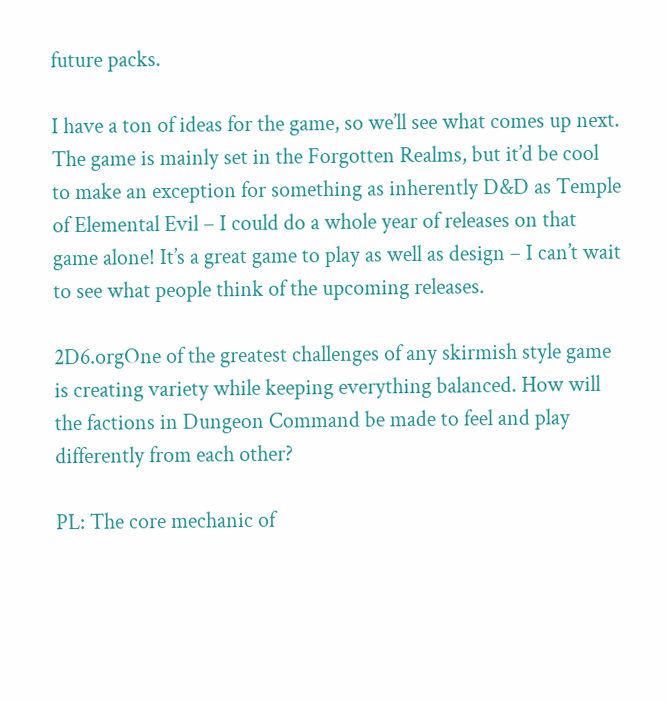future packs.

I have a ton of ideas for the game, so we’ll see what comes up next. The game is mainly set in the Forgotten Realms, but it’d be cool to make an exception for something as inherently D&D as Temple of Elemental Evil – I could do a whole year of releases on that game alone! It’s a great game to play as well as design – I can’t wait to see what people think of the upcoming releases.

2D6.orgOne of the greatest challenges of any skirmish style game is creating variety while keeping everything balanced. How will the factions in Dungeon Command be made to feel and play differently from each other?

PL: The core mechanic of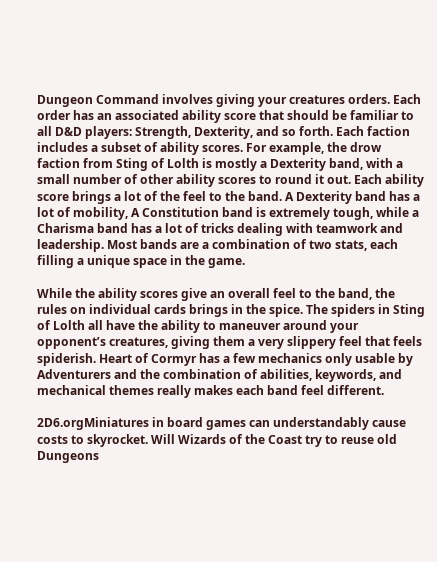Dungeon Command involves giving your creatures orders. Each order has an associated ability score that should be familiar to all D&D players: Strength, Dexterity, and so forth. Each faction includes a subset of ability scores. For example, the drow faction from Sting of Lolth is mostly a Dexterity band, with a small number of other ability scores to round it out. Each ability score brings a lot of the feel to the band. A Dexterity band has a lot of mobility, A Constitution band is extremely tough, while a Charisma band has a lot of tricks dealing with teamwork and leadership. Most bands are a combination of two stats, each filling a unique space in the game.

While the ability scores give an overall feel to the band, the rules on individual cards brings in the spice. The spiders in Sting of Lolth all have the ability to maneuver around your opponent’s creatures, giving them a very slippery feel that feels spiderish. Heart of Cormyr has a few mechanics only usable by Adventurers and the combination of abilities, keywords, and mechanical themes really makes each band feel different.

2D6.orgMiniatures in board games can understandably cause costs to skyrocket. Will Wizards of the Coast try to reuse old Dungeons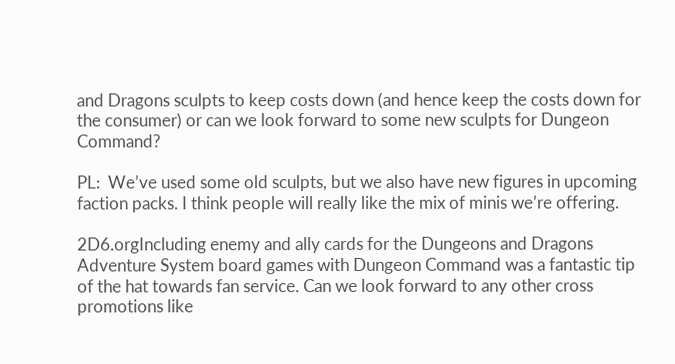and Dragons sculpts to keep costs down (and hence keep the costs down for the consumer) or can we look forward to some new sculpts for Dungeon Command?

PL:  We’ve used some old sculpts, but we also have new figures in upcoming faction packs. I think people will really like the mix of minis we’re offering.

2D6.orgIncluding enemy and ally cards for the Dungeons and Dragons Adventure System board games with Dungeon Command was a fantastic tip of the hat towards fan service. Can we look forward to any other cross promotions like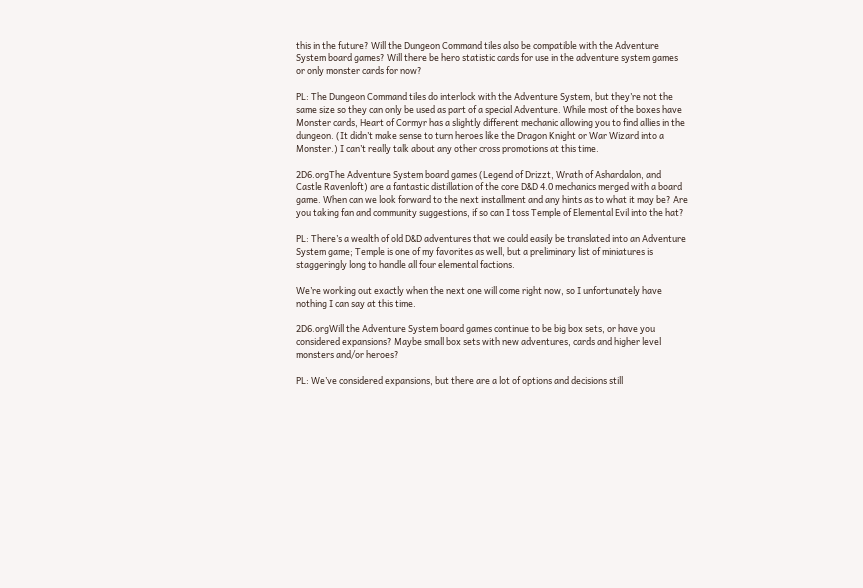this in the future? Will the Dungeon Command tiles also be compatible with the Adventure System board games? Will there be hero statistic cards for use in the adventure system games or only monster cards for now?

PL: The Dungeon Command tiles do interlock with the Adventure System, but they’re not the same size so they can only be used as part of a special Adventure. While most of the boxes have Monster cards, Heart of Cormyr has a slightly different mechanic allowing you to find allies in the dungeon. (It didn’t make sense to turn heroes like the Dragon Knight or War Wizard into a Monster.) I can’t really talk about any other cross promotions at this time.

2D6.orgThe Adventure System board games (Legend of Drizzt, Wrath of Ashardalon, and Castle Ravenloft) are a fantastic distillation of the core D&D 4.0 mechanics merged with a board game. When can we look forward to the next installment and any hints as to what it may be? Are you taking fan and community suggestions, if so can I toss Temple of Elemental Evil into the hat?

PL: There’s a wealth of old D&D adventures that we could easily be translated into an Adventure System game; Temple is one of my favorites as well, but a preliminary list of miniatures is staggeringly long to handle all four elemental factions.

We’re working out exactly when the next one will come right now, so I unfortunately have nothing I can say at this time.

2D6.orgWill the Adventure System board games continue to be big box sets, or have you considered expansions? Maybe small box sets with new adventures, cards and higher level monsters and/or heroes?

PL: We’ve considered expansions, but there are a lot of options and decisions still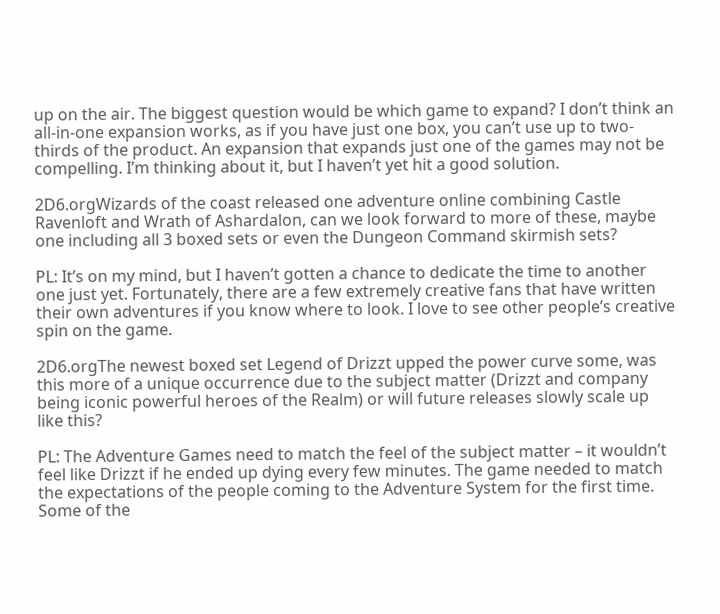up on the air. The biggest question would be which game to expand? I don’t think an all-in-one expansion works, as if you have just one box, you can’t use up to two-thirds of the product. An expansion that expands just one of the games may not be compelling. I’m thinking about it, but I haven’t yet hit a good solution.

2D6.orgWizards of the coast released one adventure online combining Castle Ravenloft and Wrath of Ashardalon, can we look forward to more of these, maybe one including all 3 boxed sets or even the Dungeon Command skirmish sets?

PL: It’s on my mind, but I haven’t gotten a chance to dedicate the time to another one just yet. Fortunately, there are a few extremely creative fans that have written their own adventures if you know where to look. I love to see other people’s creative spin on the game.

2D6.orgThe newest boxed set Legend of Drizzt upped the power curve some, was this more of a unique occurrence due to the subject matter (Drizzt and company being iconic powerful heroes of the Realm) or will future releases slowly scale up like this?

PL: The Adventure Games need to match the feel of the subject matter – it wouldn’t feel like Drizzt if he ended up dying every few minutes. The game needed to match the expectations of the people coming to the Adventure System for the first time. Some of the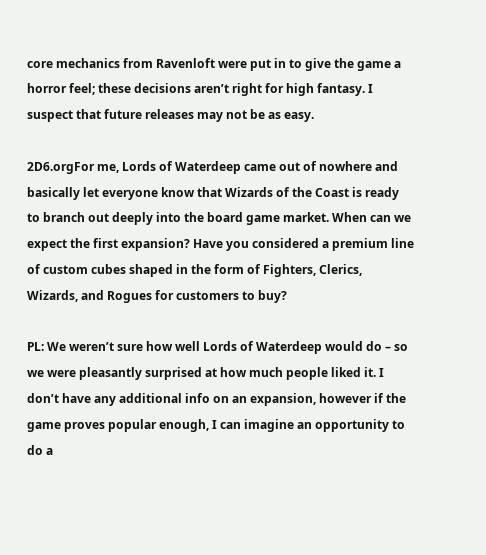core mechanics from Ravenloft were put in to give the game a horror feel; these decisions aren’t right for high fantasy. I suspect that future releases may not be as easy.

2D6.orgFor me, Lords of Waterdeep came out of nowhere and basically let everyone know that Wizards of the Coast is ready to branch out deeply into the board game market. When can we expect the first expansion? Have you considered a premium line of custom cubes shaped in the form of Fighters, Clerics, Wizards, and Rogues for customers to buy?

PL: We weren’t sure how well Lords of Waterdeep would do – so we were pleasantly surprised at how much people liked it. I don’t have any additional info on an expansion, however if the game proves popular enough, I can imagine an opportunity to do a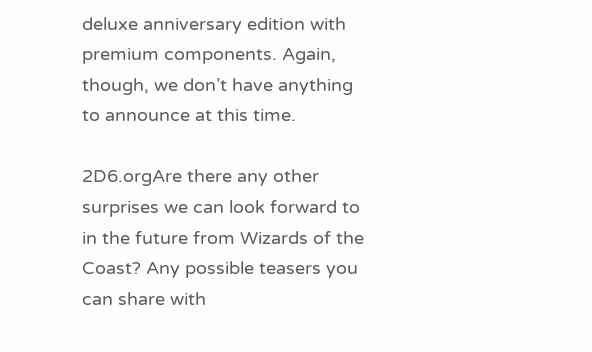deluxe anniversary edition with premium components. Again, though, we don’t have anything to announce at this time.

2D6.orgAre there any other surprises we can look forward to in the future from Wizards of the Coast? Any possible teasers you can share with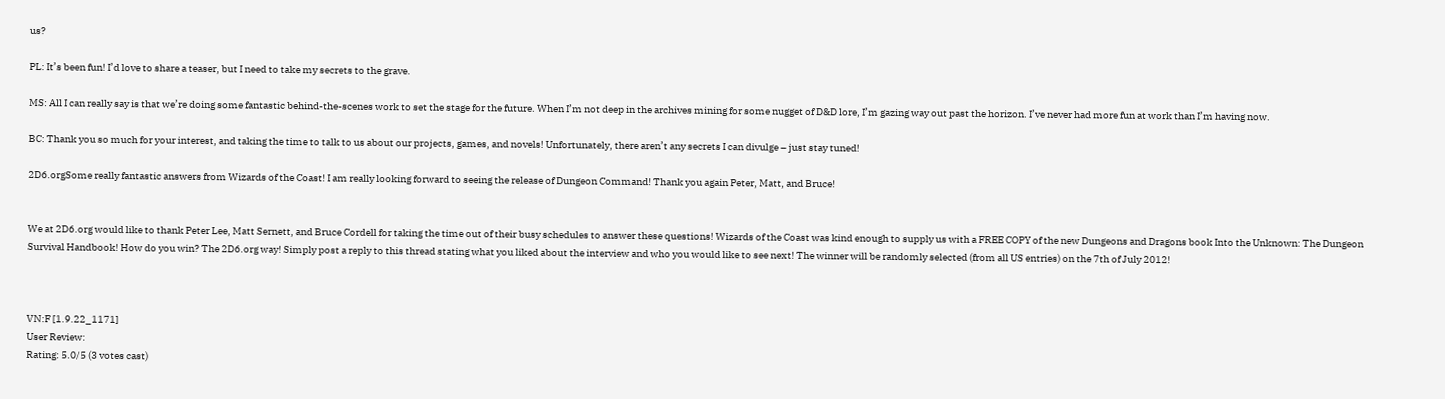us?

PL: It’s been fun! I’d love to share a teaser, but I need to take my secrets to the grave.

MS: All I can really say is that we’re doing some fantastic behind-the-scenes work to set the stage for the future. When I’m not deep in the archives mining for some nugget of D&D lore, I’m gazing way out past the horizon. I’ve never had more fun at work than I’m having now.

BC: Thank you so much for your interest, and taking the time to talk to us about our projects, games, and novels! Unfortunately, there aren’t any secrets I can divulge – just stay tuned!

2D6.orgSome really fantastic answers from Wizards of the Coast! I am really looking forward to seeing the release of Dungeon Command! Thank you again Peter, Matt, and Bruce!


We at 2D6.org would like to thank Peter Lee, Matt Sernett, and Bruce Cordell for taking the time out of their busy schedules to answer these questions! Wizards of the Coast was kind enough to supply us with a FREE COPY of the new Dungeons and Dragons book Into the Unknown: The Dungeon Survival Handbook! How do you win? The 2D6.org way! Simply post a reply to this thread stating what you liked about the interview and who you would like to see next! The winner will be randomly selected (from all US entries) on the 7th of July 2012!



VN:F [1.9.22_1171]
User Review:
Rating: 5.0/5 (3 votes cast)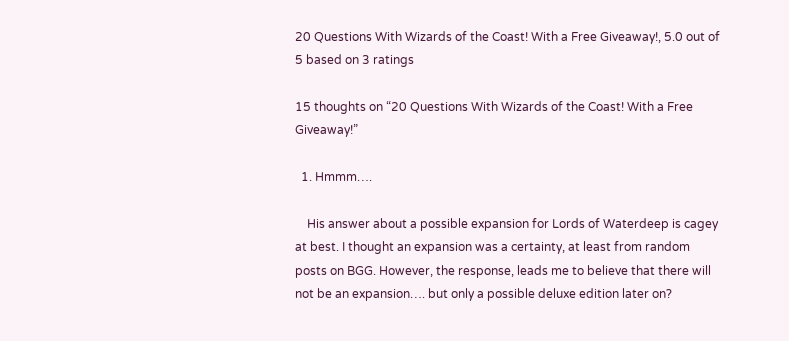20 Questions With Wizards of the Coast! With a Free Giveaway!, 5.0 out of 5 based on 3 ratings

15 thoughts on “20 Questions With Wizards of the Coast! With a Free Giveaway!”

  1. Hmmm….

    His answer about a possible expansion for Lords of Waterdeep is cagey at best. I thought an expansion was a certainty, at least from random posts on BGG. However, the response, leads me to believe that there will not be an expansion…. but only a possible deluxe edition later on?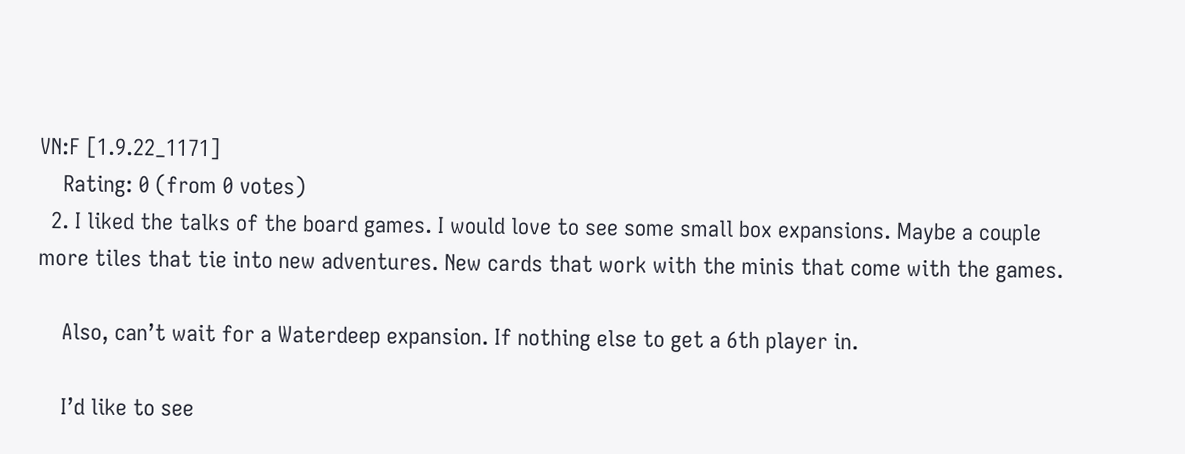VN:F [1.9.22_1171]
    Rating: 0 (from 0 votes)
  2. I liked the talks of the board games. I would love to see some small box expansions. Maybe a couple more tiles that tie into new adventures. New cards that work with the minis that come with the games.

    Also, can’t wait for a Waterdeep expansion. If nothing else to get a 6th player in.

    I’d like to see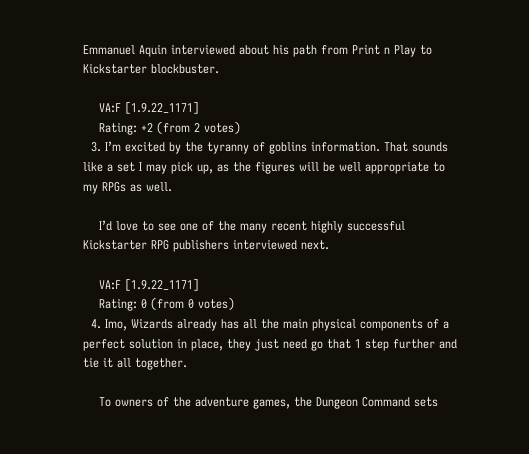Emmanuel Aquin interviewed about his path from Print n Play to Kickstarter blockbuster.

    VA:F [1.9.22_1171]
    Rating: +2 (from 2 votes)
  3. I’m excited by the tyranny of goblins information. That sounds like a set I may pick up, as the figures will be well appropriate to my RPGs as well.

    I’d love to see one of the many recent highly successful Kickstarter RPG publishers interviewed next.

    VA:F [1.9.22_1171]
    Rating: 0 (from 0 votes)
  4. Imo, Wizards already has all the main physical components of a perfect solution in place, they just need go that 1 step further and tie it all together.

    To owners of the adventure games, the Dungeon Command sets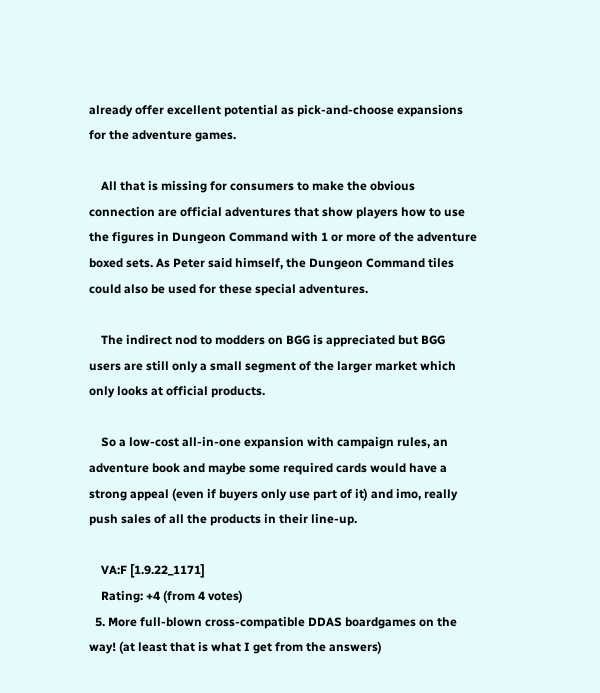already offer excellent potential as pick-and-choose expansions for the adventure games.

    All that is missing for consumers to make the obvious connection are official adventures that show players how to use the figures in Dungeon Command with 1 or more of the adventure boxed sets. As Peter said himself, the Dungeon Command tiles could also be used for these special adventures.

    The indirect nod to modders on BGG is appreciated but BGG users are still only a small segment of the larger market which only looks at official products.

    So a low-cost all-in-one expansion with campaign rules, an adventure book and maybe some required cards would have a strong appeal (even if buyers only use part of it) and imo, really push sales of all the products in their line-up.

    VA:F [1.9.22_1171]
    Rating: +4 (from 4 votes)
  5. More full-blown cross-compatible DDAS boardgames on the way! (at least that is what I get from the answers)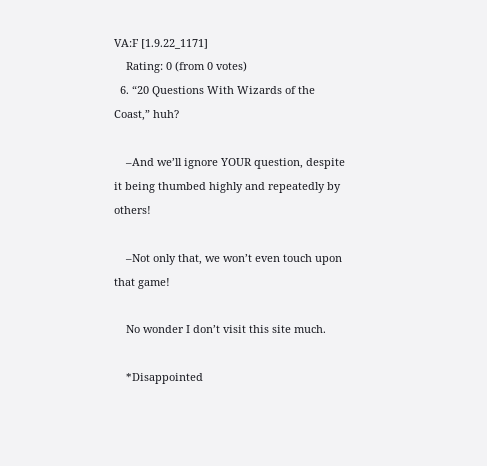VA:F [1.9.22_1171]
    Rating: 0 (from 0 votes)
  6. “20 Questions With Wizards of the Coast,” huh?

    –And we’ll ignore YOUR question, despite it being thumbed highly and repeatedly by others!

    –Not only that, we won’t even touch upon that game!

    No wonder I don’t visit this site much.

    *Disappointed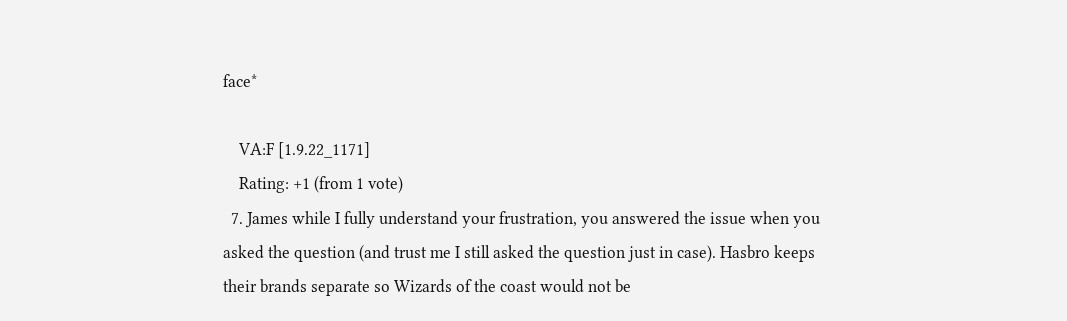face*

    VA:F [1.9.22_1171]
    Rating: +1 (from 1 vote)
  7. James while I fully understand your frustration, you answered the issue when you asked the question (and trust me I still asked the question just in case). Hasbro keeps their brands separate so Wizards of the coast would not be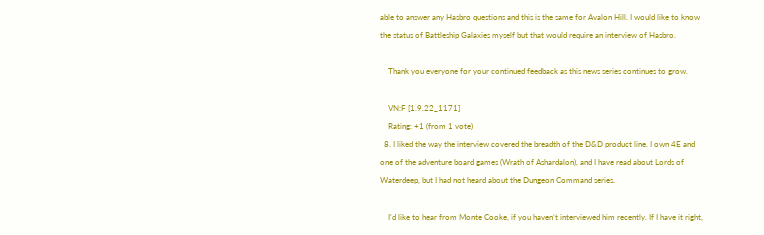able to answer any Hasbro questions and this is the same for Avalon Hill. I would like to know the status of Battleship Galaxies myself but that would require an interview of Hasbro.

    Thank you everyone for your continued feedback as this news series continues to grow.

    VN:F [1.9.22_1171]
    Rating: +1 (from 1 vote)
  8. I liked the way the interview covered the breadth of the D&D product line. I own 4E and one of the adventure board games (Wrath of Ashardalon), and I have read about Lords of Waterdeep, but I had not heard about the Dungeon Command series.

    I’d like to hear from Monte Cooke, if you haven’t interviewed him recently. If I have it right,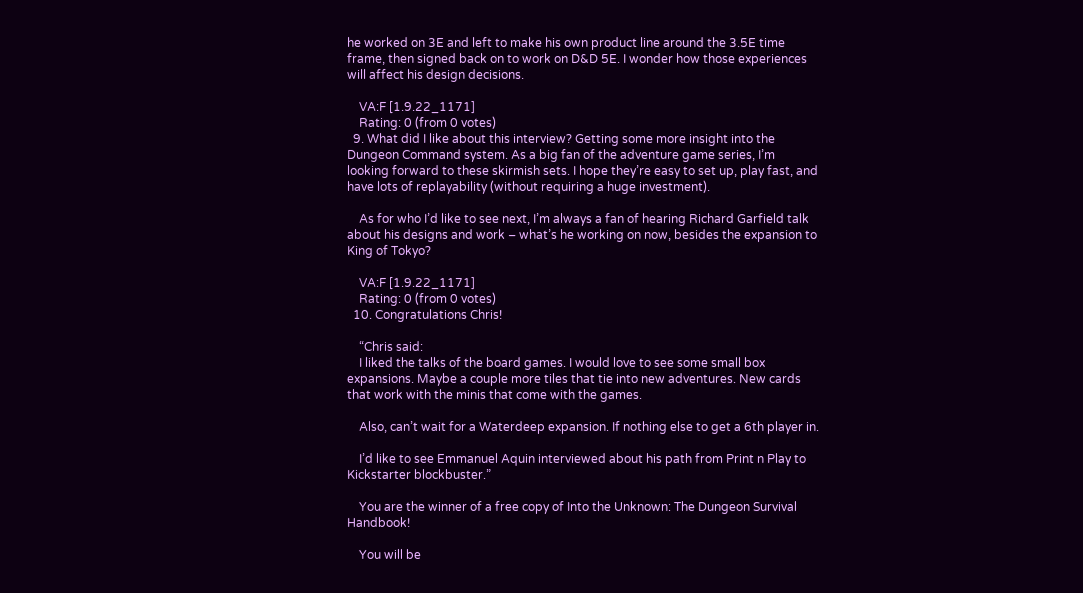he worked on 3E and left to make his own product line around the 3.5E time frame, then signed back on to work on D&D 5E. I wonder how those experiences will affect his design decisions.

    VA:F [1.9.22_1171]
    Rating: 0 (from 0 votes)
  9. What did I like about this interview? Getting some more insight into the Dungeon Command system. As a big fan of the adventure game series, I’m looking forward to these skirmish sets. I hope they’re easy to set up, play fast, and have lots of replayability (without requiring a huge investment).

    As for who I’d like to see next, I’m always a fan of hearing Richard Garfield talk about his designs and work – what’s he working on now, besides the expansion to King of Tokyo?

    VA:F [1.9.22_1171]
    Rating: 0 (from 0 votes)
  10. Congratulations Chris!

    “Chris said:
    I liked the talks of the board games. I would love to see some small box expansions. Maybe a couple more tiles that tie into new adventures. New cards that work with the minis that come with the games.

    Also, can’t wait for a Waterdeep expansion. If nothing else to get a 6th player in.

    I’d like to see Emmanuel Aquin interviewed about his path from Print n Play to Kickstarter blockbuster.”

    You are the winner of a free copy of Into the Unknown: The Dungeon Survival Handbook!

    You will be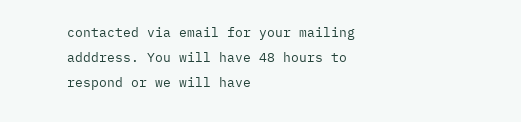contacted via email for your mailing adddress. You will have 48 hours to respond or we will have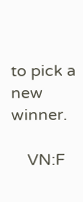to pick a new winner.

    VN:F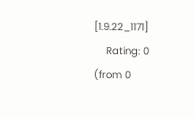[1.9.22_1171]
    Rating: 0 (from 0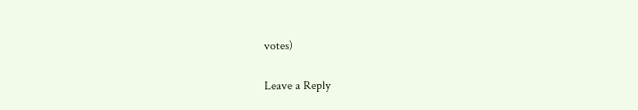votes)

Leave a Reply